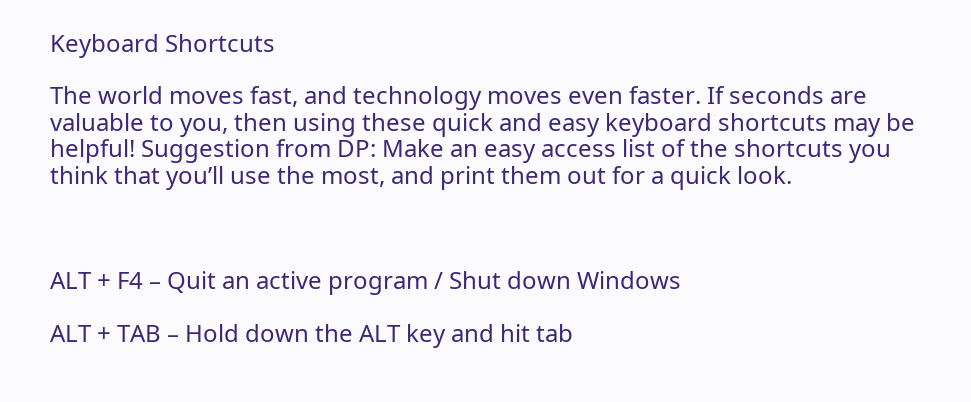Keyboard Shortcuts

The world moves fast, and technology moves even faster. If seconds are valuable to you, then using these quick and easy keyboard shortcuts may be helpful! Suggestion from DP: Make an easy access list of the shortcuts you think that you’ll use the most, and print them out for a quick look.



ALT + F4 – Quit an active program / Shut down Windows

ALT + TAB – Hold down the ALT key and hit tab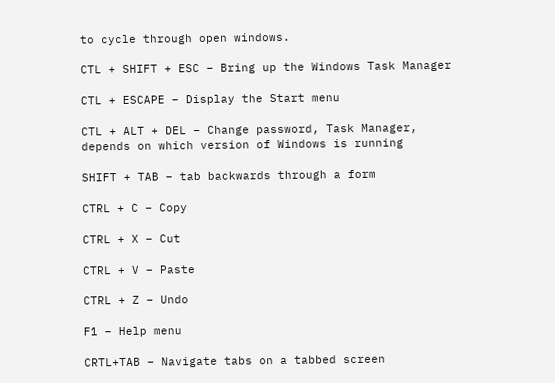to cycle through open windows.

CTL + SHIFT + ESC – Bring up the Windows Task Manager

CTL + ESCAPE – Display the Start menu

CTL + ALT + DEL – Change password, Task Manager, depends on which version of Windows is running

SHIFT + TAB – tab backwards through a form

CTRL + C – Copy

CTRL + X – Cut

CTRL + V – Paste

CTRL + Z – Undo

F1 – Help menu

CRTL+TAB – Navigate tabs on a tabbed screen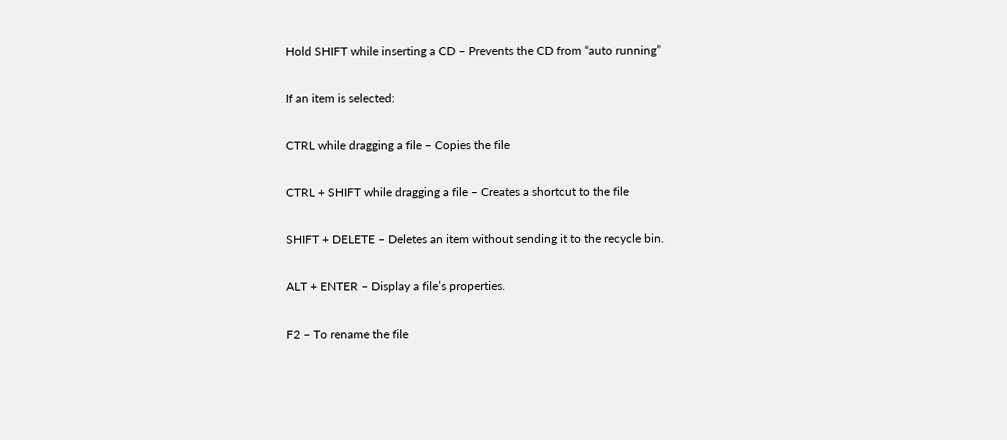Hold SHIFT while inserting a CD – Prevents the CD from “auto running”

If an item is selected:

CTRL while dragging a file – Copies the file

CTRL + SHIFT while dragging a file – Creates a shortcut to the file

SHIFT + DELETE – Deletes an item without sending it to the recycle bin.

ALT + ENTER – Display a file’s properties.

F2 – To rename the file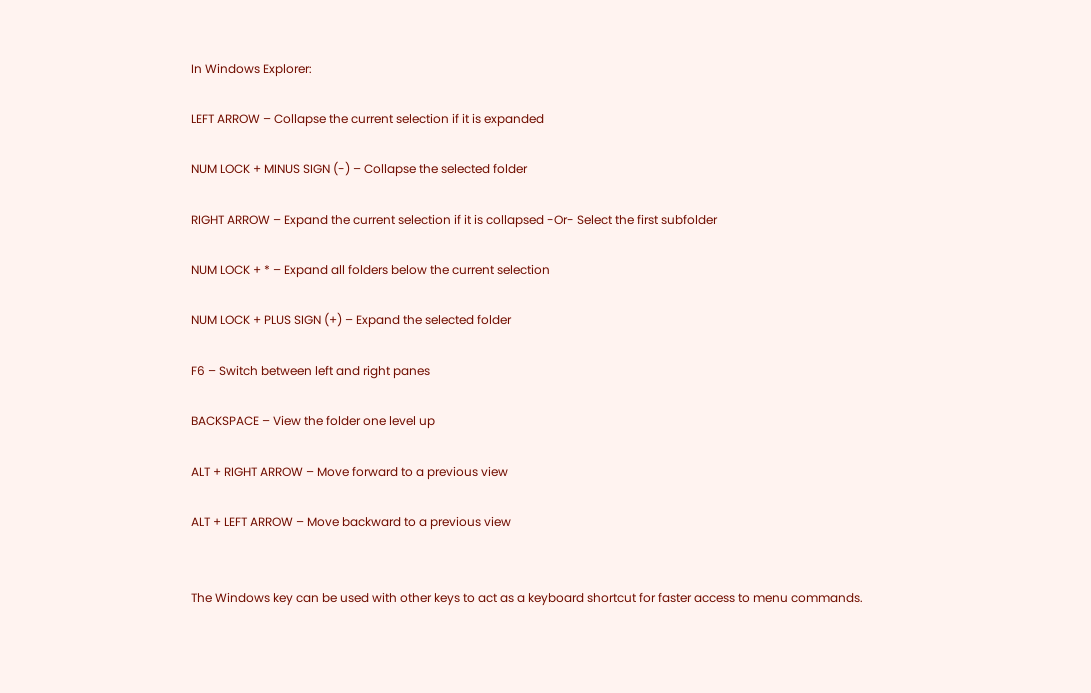In Windows Explorer:

LEFT ARROW – Collapse the current selection if it is expanded

NUM LOCK + MINUS SIGN (-) – Collapse the selected folder

RIGHT ARROW – Expand the current selection if it is collapsed -Or- Select the first subfolder

NUM LOCK + * – Expand all folders below the current selection

NUM LOCK + PLUS SIGN (+) – Expand the selected folder

F6 – Switch between left and right panes

BACKSPACE – View the folder one level up

ALT + RIGHT ARROW – Move forward to a previous view

ALT + LEFT ARROW – Move backward to a previous view


The Windows key can be used with other keys to act as a keyboard shortcut for faster access to menu commands.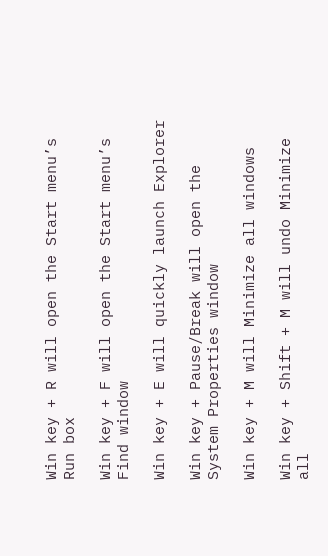Win key + R will open the Start menu’s Run box

Win key + F will open the Start menu’s Find window

Win key + E will quickly launch Explorer

Win key + Pause/Break will open the System Properties window

Win key + M will Minimize all windows

Win key + Shift + M will undo Minimize all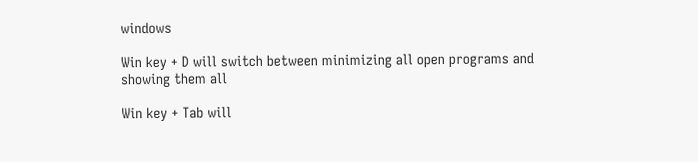windows

Win key + D will switch between minimizing all open programs and showing them all

Win key + Tab will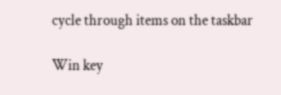cycle through items on the taskbar

Win key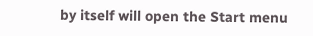by itself will open the Start menu